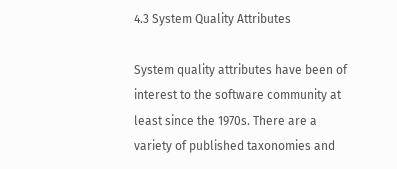4.3 System Quality Attributes

System quality attributes have been of interest to the software community at least since the 1970s. There are a variety of published taxonomies and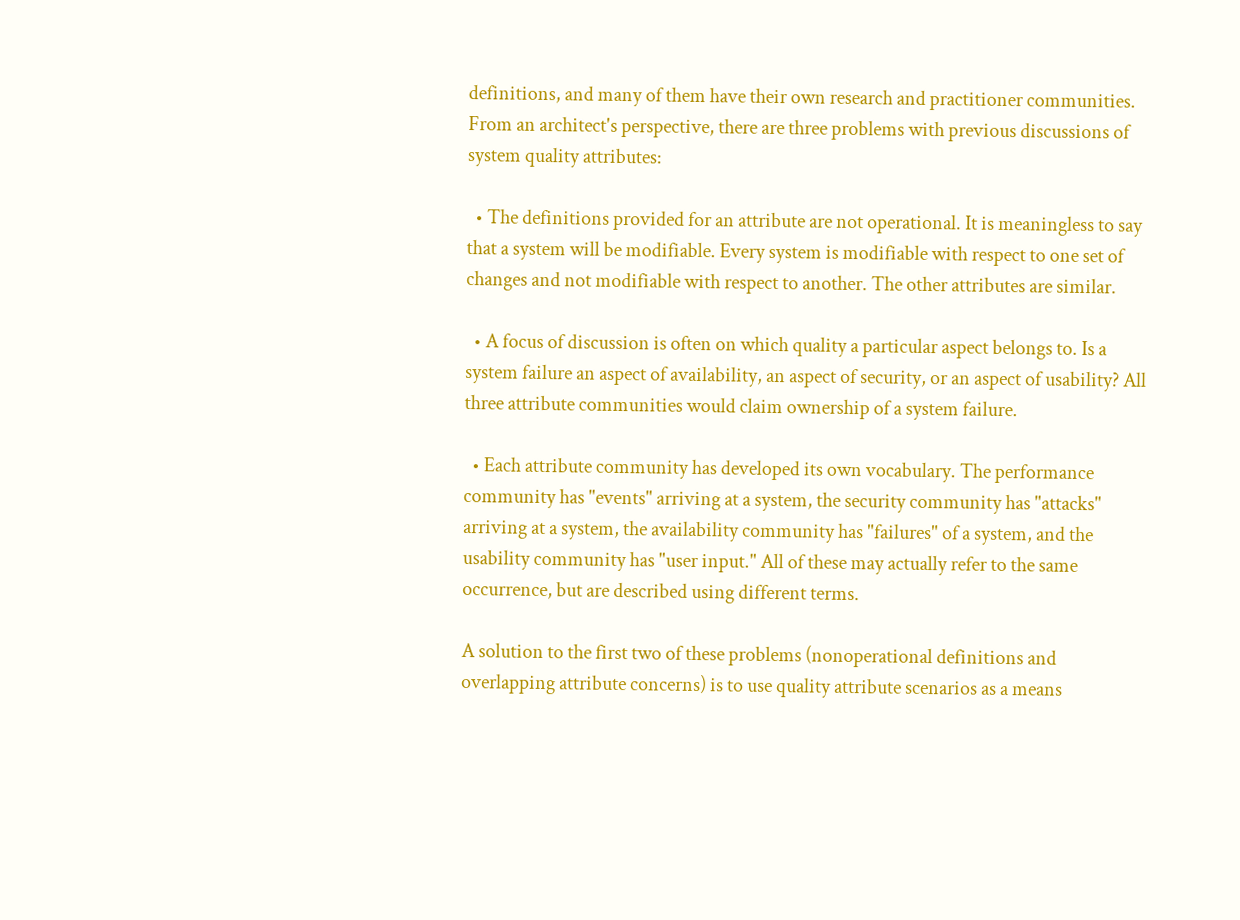definitions, and many of them have their own research and practitioner communities. From an architect's perspective, there are three problems with previous discussions of system quality attributes:

  • The definitions provided for an attribute are not operational. It is meaningless to say that a system will be modifiable. Every system is modifiable with respect to one set of changes and not modifiable with respect to another. The other attributes are similar.

  • A focus of discussion is often on which quality a particular aspect belongs to. Is a system failure an aspect of availability, an aspect of security, or an aspect of usability? All three attribute communities would claim ownership of a system failure.

  • Each attribute community has developed its own vocabulary. The performance community has "events" arriving at a system, the security community has "attacks" arriving at a system, the availability community has "failures" of a system, and the usability community has "user input." All of these may actually refer to the same occurrence, but are described using different terms.

A solution to the first two of these problems (nonoperational definitions and overlapping attribute concerns) is to use quality attribute scenarios as a means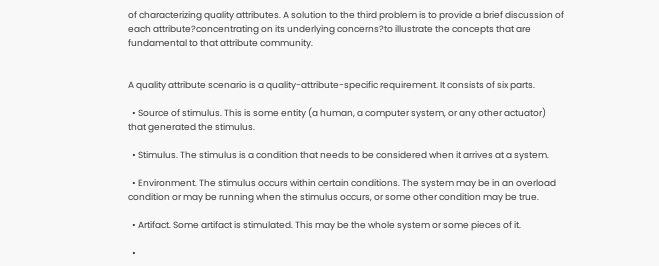of characterizing quality attributes. A solution to the third problem is to provide a brief discussion of each attribute?concentrating on its underlying concerns?to illustrate the concepts that are fundamental to that attribute community.


A quality attribute scenario is a quality-attribute-specific requirement. It consists of six parts.

  • Source of stimulus. This is some entity (a human, a computer system, or any other actuator) that generated the stimulus.

  • Stimulus. The stimulus is a condition that needs to be considered when it arrives at a system.

  • Environment. The stimulus occurs within certain conditions. The system may be in an overload condition or may be running when the stimulus occurs, or some other condition may be true.

  • Artifact. Some artifact is stimulated. This may be the whole system or some pieces of it.

  •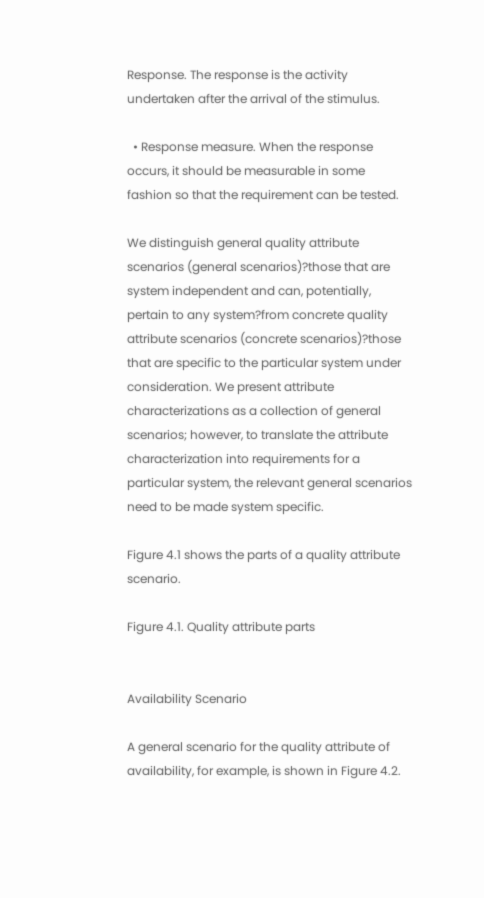Response. The response is the activity undertaken after the arrival of the stimulus.

  • Response measure. When the response occurs, it should be measurable in some fashion so that the requirement can be tested.

We distinguish general quality attribute scenarios (general scenarios)?those that are system independent and can, potentially, pertain to any system?from concrete quality attribute scenarios (concrete scenarios)?those that are specific to the particular system under consideration. We present attribute characterizations as a collection of general scenarios; however, to translate the attribute characterization into requirements for a particular system, the relevant general scenarios need to be made system specific.

Figure 4.1 shows the parts of a quality attribute scenario.

Figure 4.1. Quality attribute parts


Availability Scenario

A general scenario for the quality attribute of availability, for example, is shown in Figure 4.2.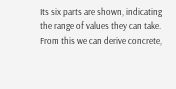Its six parts are shown, indicating the range of values they can take. From this we can derive concrete,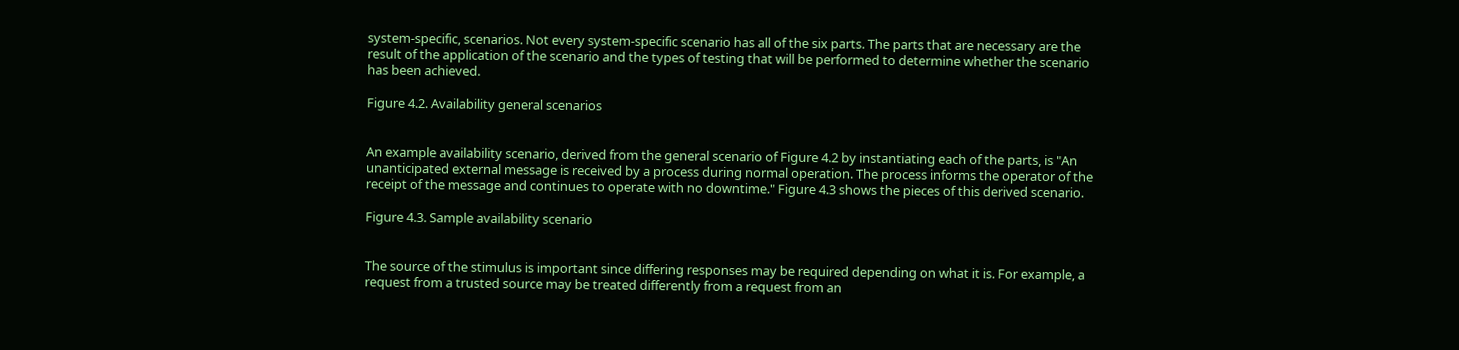system-specific, scenarios. Not every system-specific scenario has all of the six parts. The parts that are necessary are the result of the application of the scenario and the types of testing that will be performed to determine whether the scenario has been achieved.

Figure 4.2. Availability general scenarios


An example availability scenario, derived from the general scenario of Figure 4.2 by instantiating each of the parts, is "An unanticipated external message is received by a process during normal operation. The process informs the operator of the receipt of the message and continues to operate with no downtime." Figure 4.3 shows the pieces of this derived scenario.

Figure 4.3. Sample availability scenario


The source of the stimulus is important since differing responses may be required depending on what it is. For example, a request from a trusted source may be treated differently from a request from an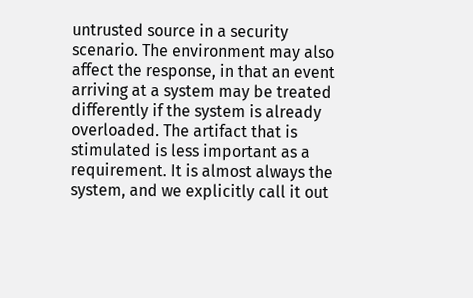untrusted source in a security scenario. The environment may also affect the response, in that an event arriving at a system may be treated differently if the system is already overloaded. The artifact that is stimulated is less important as a requirement. It is almost always the system, and we explicitly call it out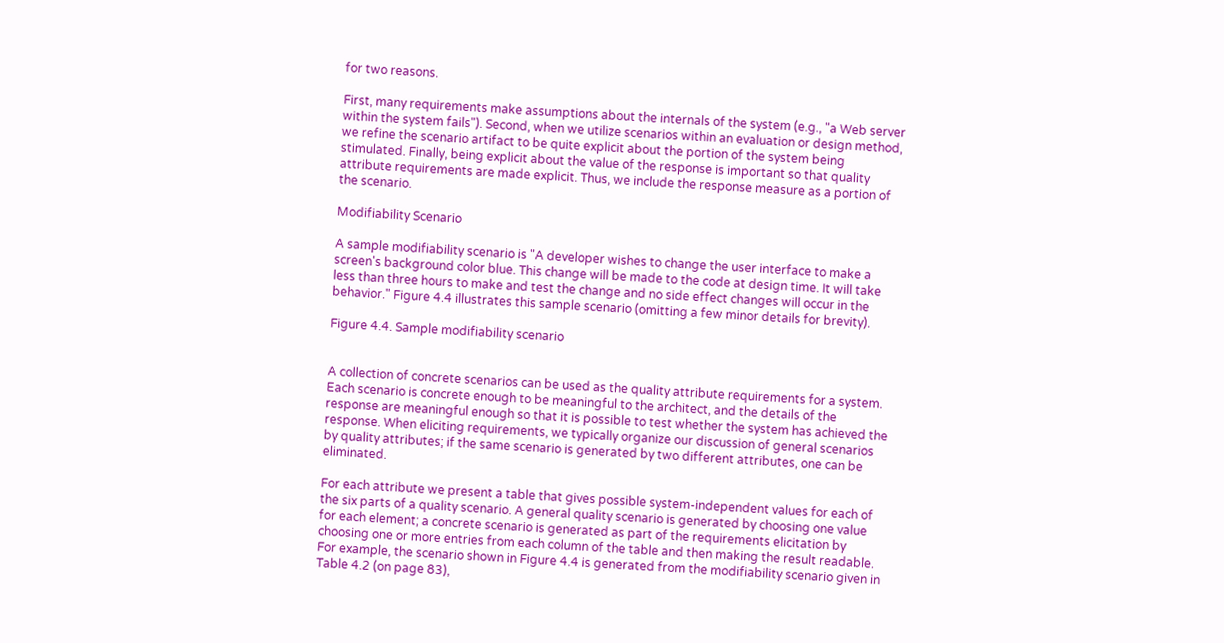for two reasons.

First, many requirements make assumptions about the internals of the system (e.g., "a Web server within the system fails"). Second, when we utilize scenarios within an evaluation or design method, we refine the scenario artifact to be quite explicit about the portion of the system being stimulated. Finally, being explicit about the value of the response is important so that quality attribute requirements are made explicit. Thus, we include the response measure as a portion of the scenario.

Modifiability Scenario

A sample modifiability scenario is "A developer wishes to change the user interface to make a screen's background color blue. This change will be made to the code at design time. It will take less than three hours to make and test the change and no side effect changes will occur in the behavior." Figure 4.4 illustrates this sample scenario (omitting a few minor details for brevity).

Figure 4.4. Sample modifiability scenario


A collection of concrete scenarios can be used as the quality attribute requirements for a system. Each scenario is concrete enough to be meaningful to the architect, and the details of the response are meaningful enough so that it is possible to test whether the system has achieved the response. When eliciting requirements, we typically organize our discussion of general scenarios by quality attributes; if the same scenario is generated by two different attributes, one can be eliminated.

For each attribute we present a table that gives possible system-independent values for each of the six parts of a quality scenario. A general quality scenario is generated by choosing one value for each element; a concrete scenario is generated as part of the requirements elicitation by choosing one or more entries from each column of the table and then making the result readable. For example, the scenario shown in Figure 4.4 is generated from the modifiability scenario given in Table 4.2 (on page 83),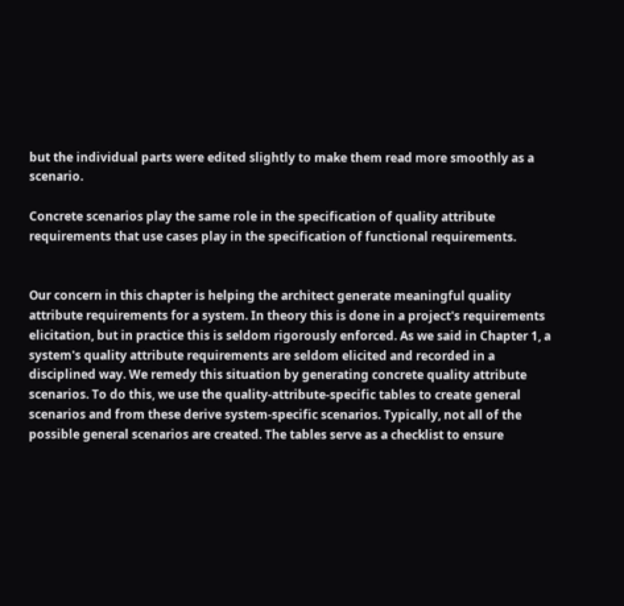but the individual parts were edited slightly to make them read more smoothly as a scenario.

Concrete scenarios play the same role in the specification of quality attribute requirements that use cases play in the specification of functional requirements.


Our concern in this chapter is helping the architect generate meaningful quality attribute requirements for a system. In theory this is done in a project's requirements elicitation, but in practice this is seldom rigorously enforced. As we said in Chapter 1, a system's quality attribute requirements are seldom elicited and recorded in a disciplined way. We remedy this situation by generating concrete quality attribute scenarios. To do this, we use the quality-attribute-specific tables to create general scenarios and from these derive system-specific scenarios. Typically, not all of the possible general scenarios are created. The tables serve as a checklist to ensure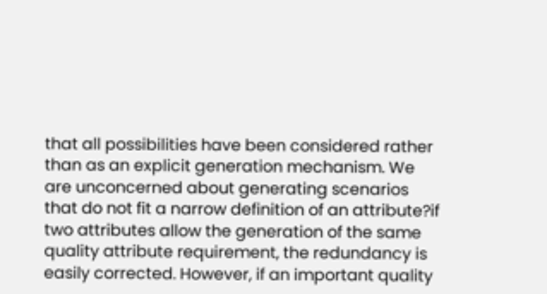that all possibilities have been considered rather than as an explicit generation mechanism. We are unconcerned about generating scenarios that do not fit a narrow definition of an attribute?if two attributes allow the generation of the same quality attribute requirement, the redundancy is easily corrected. However, if an important quality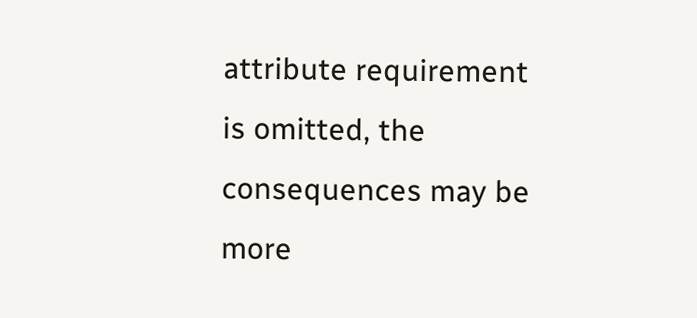attribute requirement is omitted, the consequences may be more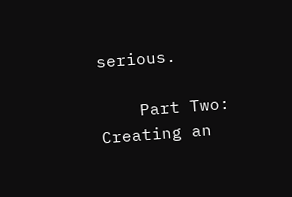serious.

    Part Two: Creating an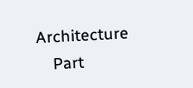Architecture
    Part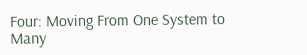Four: Moving From One System to Many